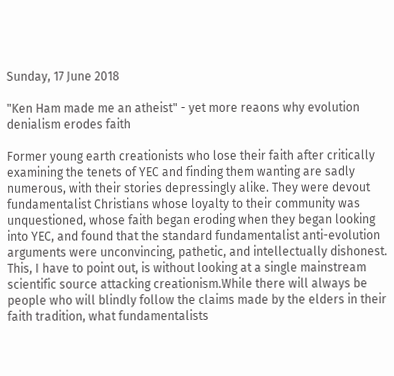Sunday, 17 June 2018

"Ken Ham made me an atheist" - yet more reaons why evolution denialism erodes faith

Former young earth creationists who lose their faith after critically examining the tenets of YEC and finding them wanting are sadly numerous, with their stories depressingly alike. They were devout fundamentalist Christians whose loyalty to their community was unquestioned, whose faith began eroding when they began looking into YEC, and found that the standard fundamentalist anti-evolution arguments were unconvincing, pathetic, and intellectually dishonest. This, I have to point out, is without looking at a single mainstream scientific source attacking creationism.While there will always be people who will blindly follow the claims made by the elders in their faith tradition, what fundamentalists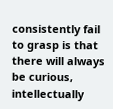consistently fail to grasp is that there will always be curious, intellectually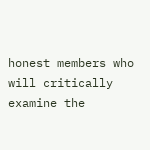honest members who will critically examine the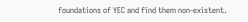foundations of YEC and find them non-existent.